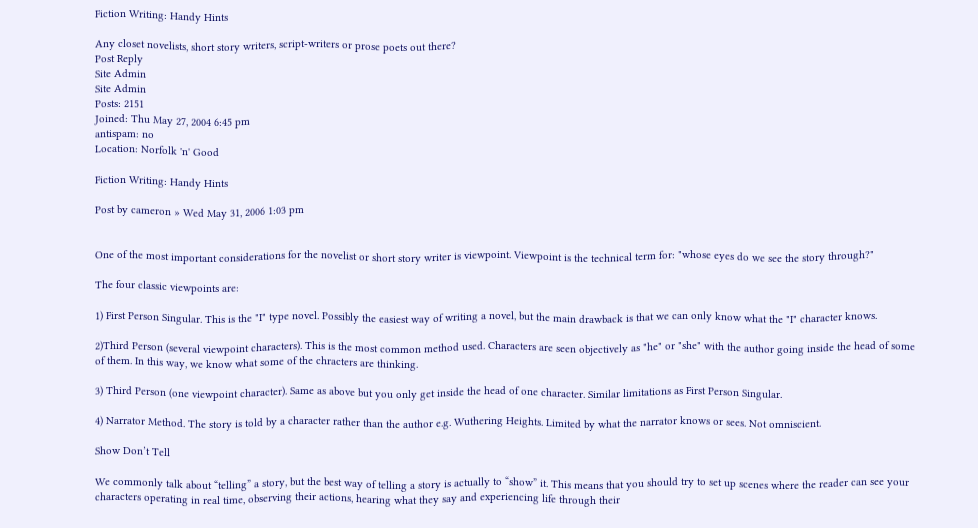Fiction Writing: Handy Hints

Any closet novelists, short story writers, script-writers or prose poets out there?
Post Reply
Site Admin
Site Admin
Posts: 2151
Joined: Thu May 27, 2004 6:45 pm
antispam: no
Location: Norfolk 'n' Good

Fiction Writing: Handy Hints

Post by cameron » Wed May 31, 2006 1:03 pm


One of the most important considerations for the novelist or short story writer is viewpoint. Viewpoint is the technical term for: "whose eyes do we see the story through?"

The four classic viewpoints are:

1) First Person Singular. This is the "I" type novel. Possibly the easiest way of writing a novel, but the main drawback is that we can only know what the "I" character knows.

2)Third Person (several viewpoint characters). This is the most common method used. Characters are seen objectively as "he" or "she" with the author going inside the head of some of them. In this way, we know what some of the chracters are thinking.

3) Third Person (one viewpoint character). Same as above but you only get inside the head of one character. Similar limitations as First Person Singular.

4) Narrator Method. The story is told by a character rather than the author e.g. Wuthering Heights. Limited by what the narrator knows or sees. Not omniscient.

Show Don’t Tell

We commonly talk about “telling” a story, but the best way of telling a story is actually to “show” it. This means that you should try to set up scenes where the reader can see your characters operating in real time, observing their actions, hearing what they say and experiencing life through their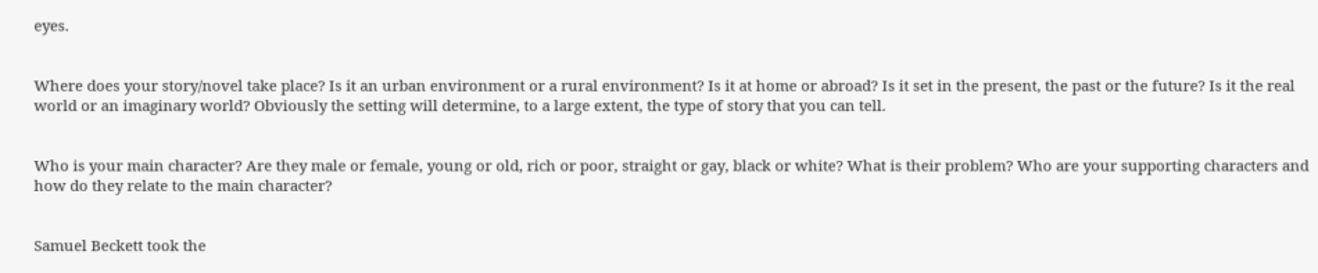eyes.


Where does your story/novel take place? Is it an urban environment or a rural environment? Is it at home or abroad? Is it set in the present, the past or the future? Is it the real world or an imaginary world? Obviously the setting will determine, to a large extent, the type of story that you can tell.


Who is your main character? Are they male or female, young or old, rich or poor, straight or gay, black or white? What is their problem? Who are your supporting characters and how do they relate to the main character?


Samuel Beckett took the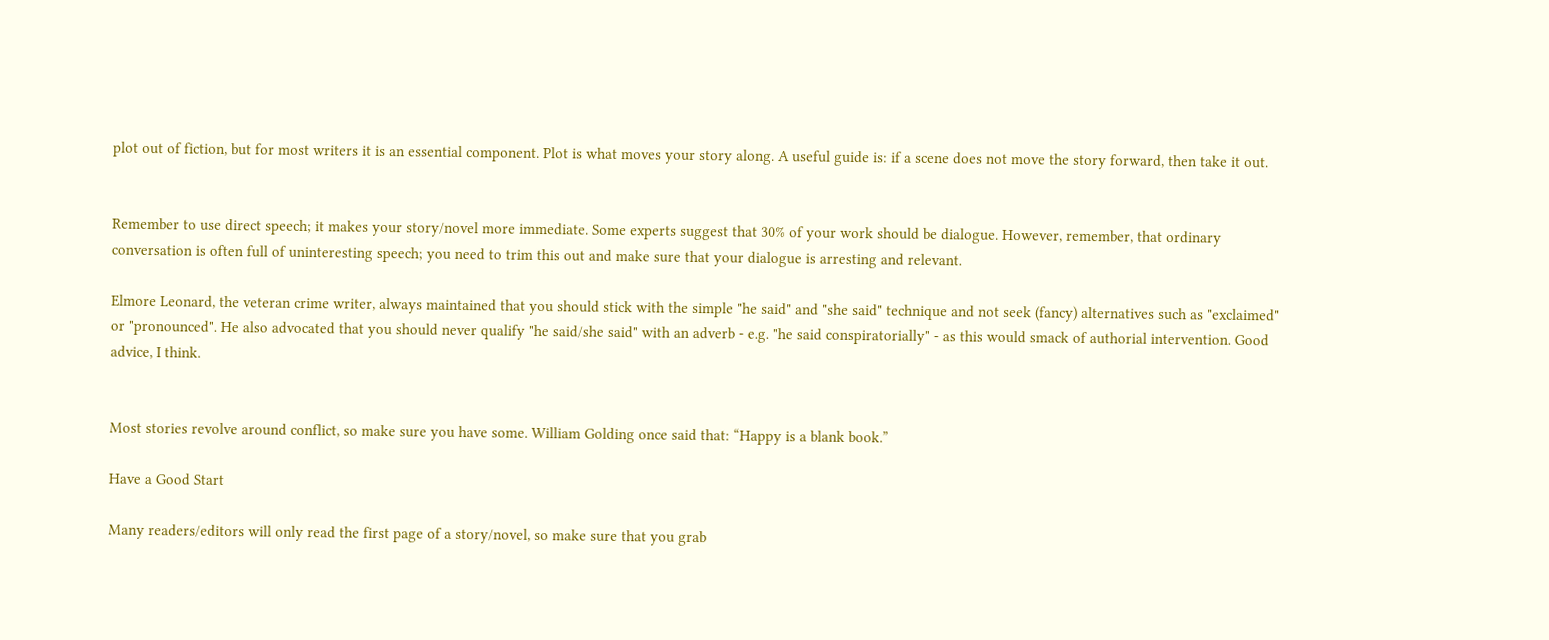plot out of fiction, but for most writers it is an essential component. Plot is what moves your story along. A useful guide is: if a scene does not move the story forward, then take it out.


Remember to use direct speech; it makes your story/novel more immediate. Some experts suggest that 30% of your work should be dialogue. However, remember, that ordinary conversation is often full of uninteresting speech; you need to trim this out and make sure that your dialogue is arresting and relevant.

Elmore Leonard, the veteran crime writer, always maintained that you should stick with the simple "he said" and "she said" technique and not seek (fancy) alternatives such as "exclaimed" or "pronounced". He also advocated that you should never qualify "he said/she said" with an adverb - e.g. "he said conspiratorially" - as this would smack of authorial intervention. Good advice, I think.


Most stories revolve around conflict, so make sure you have some. William Golding once said that: “Happy is a blank book.”

Have a Good Start

Many readers/editors will only read the first page of a story/novel, so make sure that you grab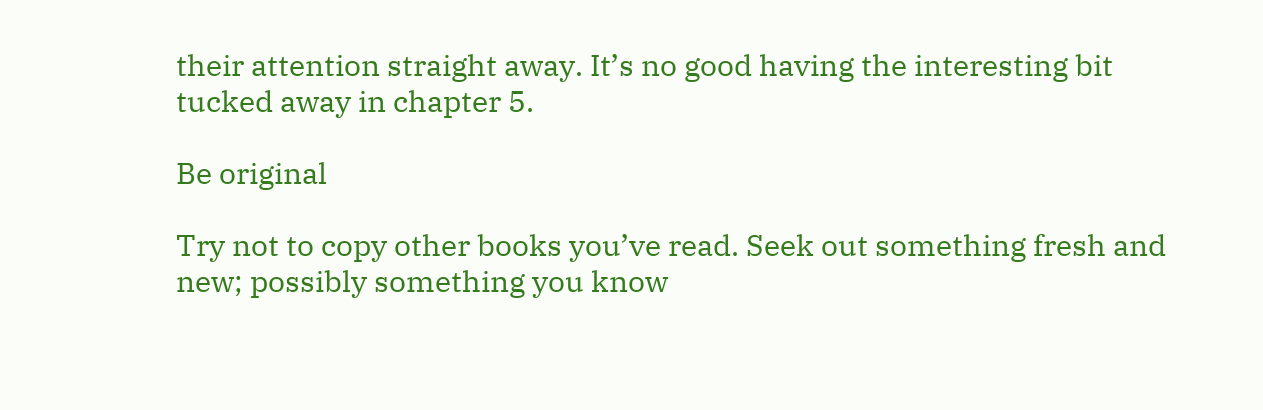their attention straight away. It’s no good having the interesting bit tucked away in chapter 5.

Be original

Try not to copy other books you’ve read. Seek out something fresh and new; possibly something you know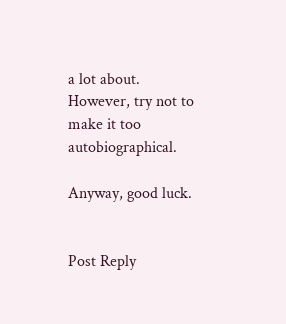a lot about. However, try not to make it too autobiographical.

Anyway, good luck.


Post Reply